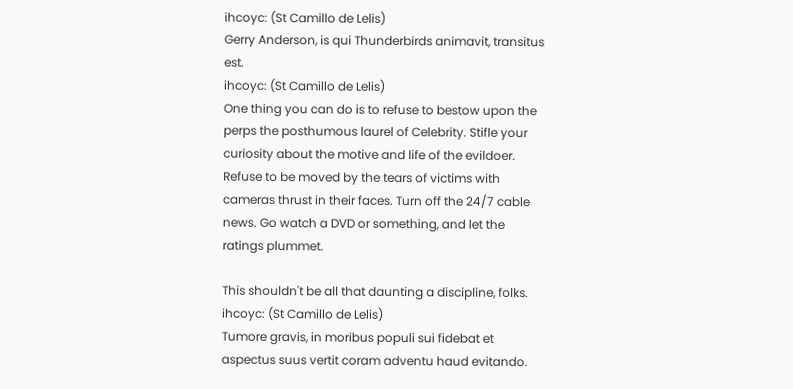ihcoyc: (St Camillo de Lelis)
Gerry Anderson, is qui Thunderbirds animavit, transitus est.
ihcoyc: (St Camillo de Lelis)
One thing you can do is to refuse to bestow upon the perps the posthumous laurel of Celebrity. Stifle your curiosity about the motive and life of the evildoer. Refuse to be moved by the tears of victims with cameras thrust in their faces. Turn off the 24/7 cable news. Go watch a DVD or something, and let the ratings plummet.

This shouldn't be all that daunting a discipline, folks.
ihcoyc: (St Camillo de Lelis)
Tumore gravis, in moribus populi sui fidebat et aspectus suus vertit coram adventu haud evitando.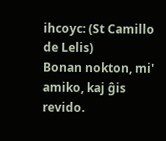ihcoyc: (St Camillo de Lelis)
Bonan nokton, mi' amiko, kaj ĝis revido.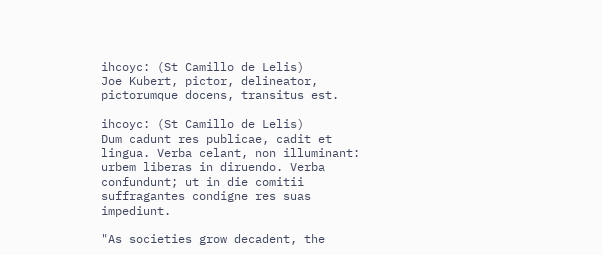ihcoyc: (St Camillo de Lelis)
Joe Kubert, pictor, delineator, pictorumque docens, transitus est.

ihcoyc: (St Camillo de Lelis)
Dum cadunt res publicae, cadit et lingua. Verba celant, non illuminant: urbem liberas in diruendo. Verba confundunt; ut in die comitii suffragantes condigne res suas impediunt.

"As societies grow decadent, the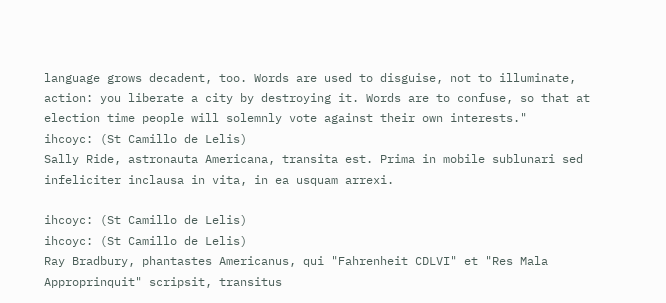language grows decadent, too. Words are used to disguise, not to illuminate, action: you liberate a city by destroying it. Words are to confuse, so that at election time people will solemnly vote against their own interests."
ihcoyc: (St Camillo de Lelis)
Sally Ride, astronauta Americana, transita est. Prima in mobile sublunari sed infeliciter inclausa in vita, in ea usquam arrexi.

ihcoyc: (St Camillo de Lelis)
ihcoyc: (St Camillo de Lelis)
Ray Bradbury, phantastes Americanus, qui "Fahrenheit CDLVI" et "Res Mala Approprinquit" scripsit, transitus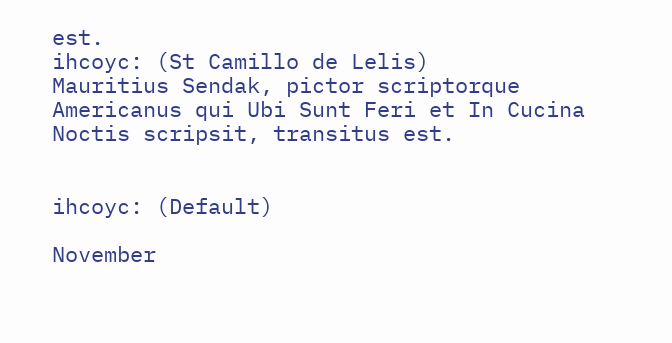est.
ihcoyc: (St Camillo de Lelis)
Mauritius Sendak, pictor scriptorque Americanus qui Ubi Sunt Feri et In Cucina Noctis scripsit, transitus est.


ihcoyc: (Default)

November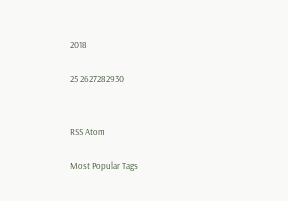2018

25 2627282930


RSS Atom

Most Popular Tags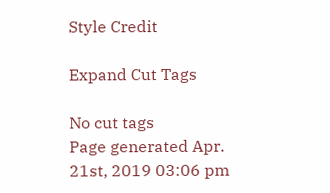Style Credit

Expand Cut Tags

No cut tags
Page generated Apr. 21st, 2019 03:06 pm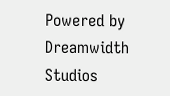Powered by Dreamwidth Studios